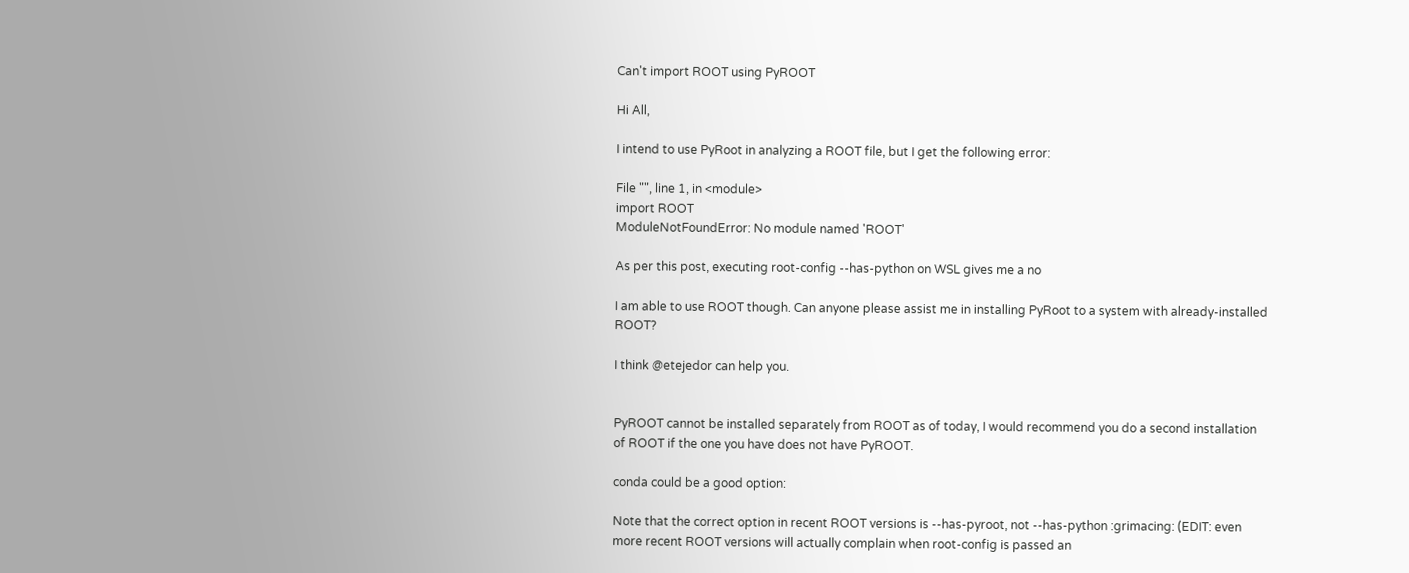Can't import ROOT using PyROOT

Hi All,

I intend to use PyRoot in analyzing a ROOT file, but I get the following error:

File "", line 1, in <module>
import ROOT
ModuleNotFoundError: No module named 'ROOT'

As per this post, executing root-config --has-python on WSL gives me a no

I am able to use ROOT though. Can anyone please assist me in installing PyRoot to a system with already-installed ROOT?

I think @etejedor can help you.


PyROOT cannot be installed separately from ROOT as of today, I would recommend you do a second installation of ROOT if the one you have does not have PyROOT.

conda could be a good option:

Note that the correct option in recent ROOT versions is --has-pyroot, not --has-python :grimacing: (EDIT: even more recent ROOT versions will actually complain when root-config is passed an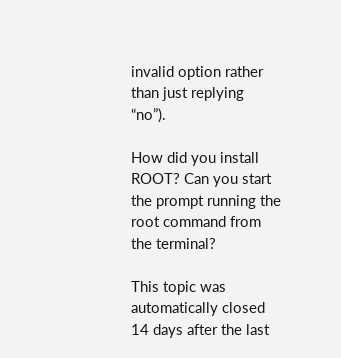invalid option rather than just replying “no”).

How did you install ROOT? Can you start the prompt running the root command from the terminal?

This topic was automatically closed 14 days after the last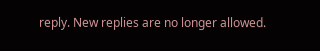reply. New replies are no longer allowed.